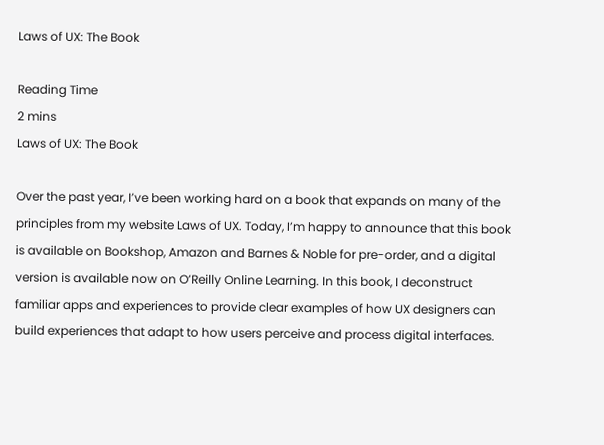Laws of UX: The Book

Reading Time
2 mins
Laws of UX: The Book

Over the past year, I’ve been working hard on a book that expands on many of the principles from my website Laws of UX. Today, I’m happy to announce that this book is available on Bookshop, Amazon and Barnes & Noble for pre-order, and a digital version is available now on O’Reilly Online Learning. In this book, I deconstruct familiar apps and experiences to provide clear examples of how UX designers can build experiences that adapt to how users perceive and process digital interfaces.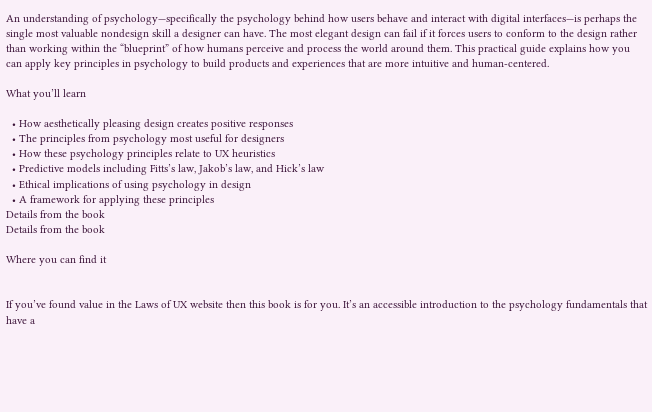An understanding of psychology—specifically the psychology behind how users behave and interact with digital interfaces—is perhaps the single most valuable nondesign skill a designer can have. The most elegant design can fail if it forces users to conform to the design rather than working within the “blueprint” of how humans perceive and process the world around them. This practical guide explains how you can apply key principles in psychology to build products and experiences that are more intuitive and human-centered.

What you’ll learn

  • How aesthetically pleasing design creates positive responses
  • The principles from psychology most useful for designers
  • How these psychology principles relate to UX heuristics
  • Predictive models including Fitts’s law, Jakob’s law, and Hick’s law
  • Ethical implications of using psychology in design
  • A framework for applying these principles
Details from the book
Details from the book

Where you can find it


If you’ve found value in the Laws of UX website then this book is for you. It’s an accessible introduction to the psychology fundamentals that have a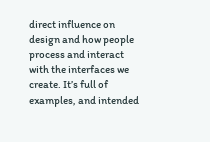direct influence on design and how people process and interact with the interfaces we create. It’s full of examples, and intended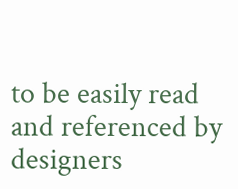to be easily read and referenced by designers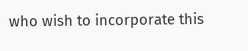who wish to incorporate this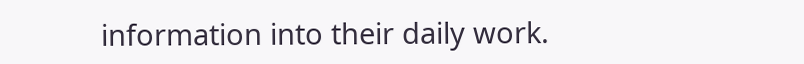information into their daily work.